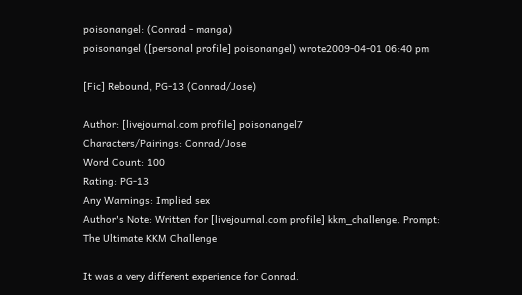poisonangel: (Conrad - manga)
poisonangel ([personal profile] poisonangel) wrote2009-04-01 06:40 pm

[Fic] Rebound, PG-13 (Conrad/Jose)

Author: [livejournal.com profile] poisonangel7
Characters/Pairings: Conrad/Jose
Word Count: 100
Rating: PG-13
Any Warnings: Implied sex
Author's Note: Written for [livejournal.com profile] kkm_challenge. Prompt: The Ultimate KKM Challenge

It was a very different experience for Conrad.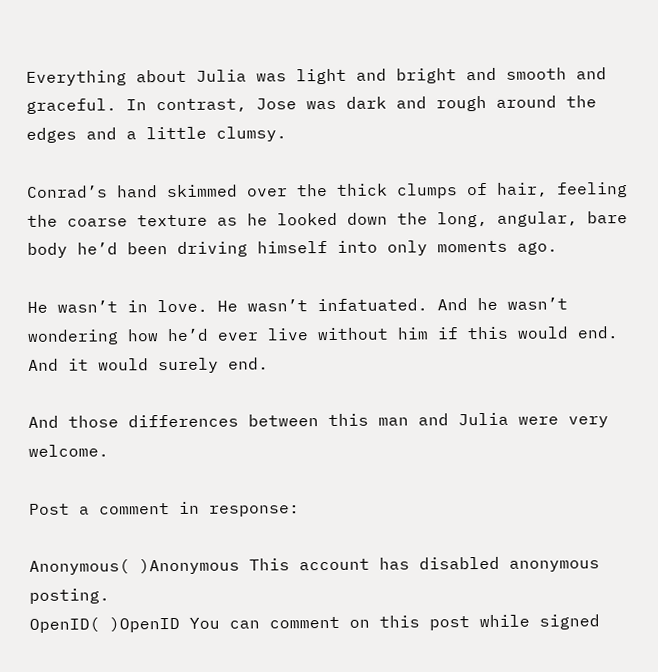Everything about Julia was light and bright and smooth and graceful. In contrast, Jose was dark and rough around the edges and a little clumsy.

Conrad’s hand skimmed over the thick clumps of hair, feeling the coarse texture as he looked down the long, angular, bare body he’d been driving himself into only moments ago.

He wasn’t in love. He wasn’t infatuated. And he wasn’t wondering how he’d ever live without him if this would end. And it would surely end.

And those differences between this man and Julia were very welcome.

Post a comment in response:

Anonymous( )Anonymous This account has disabled anonymous posting.
OpenID( )OpenID You can comment on this post while signed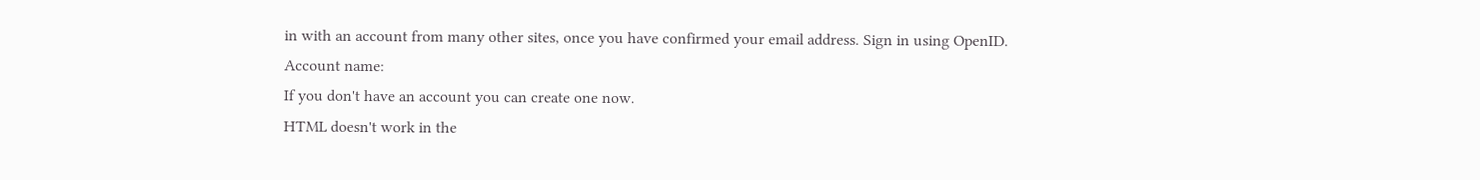in with an account from many other sites, once you have confirmed your email address. Sign in using OpenID.
Account name:
If you don't have an account you can create one now.
HTML doesn't work in the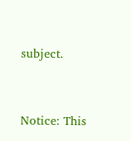subject.


Notice: This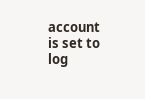account is set to log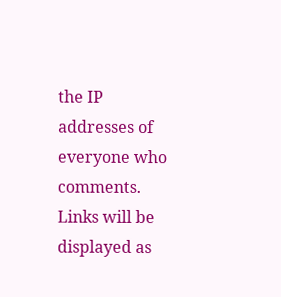the IP addresses of everyone who comments.
Links will be displayed as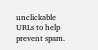unclickable URLs to help prevent spam.